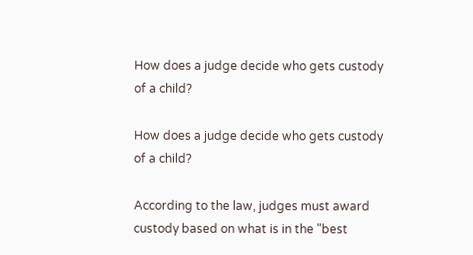How does a judge decide who gets custody of a child?

How does a judge decide who gets custody of a child?

According to the law, judges must award custody based on what is in the "best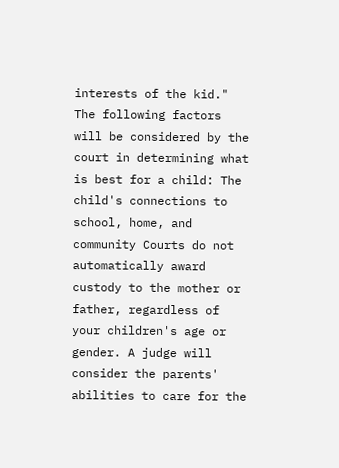interests of the kid." The following factors will be considered by the court in determining what is best for a child: The child's connections to school, home, and community Courts do not automatically award custody to the mother or father, regardless of your children's age or gender. A judge will consider the parents' abilities to care for the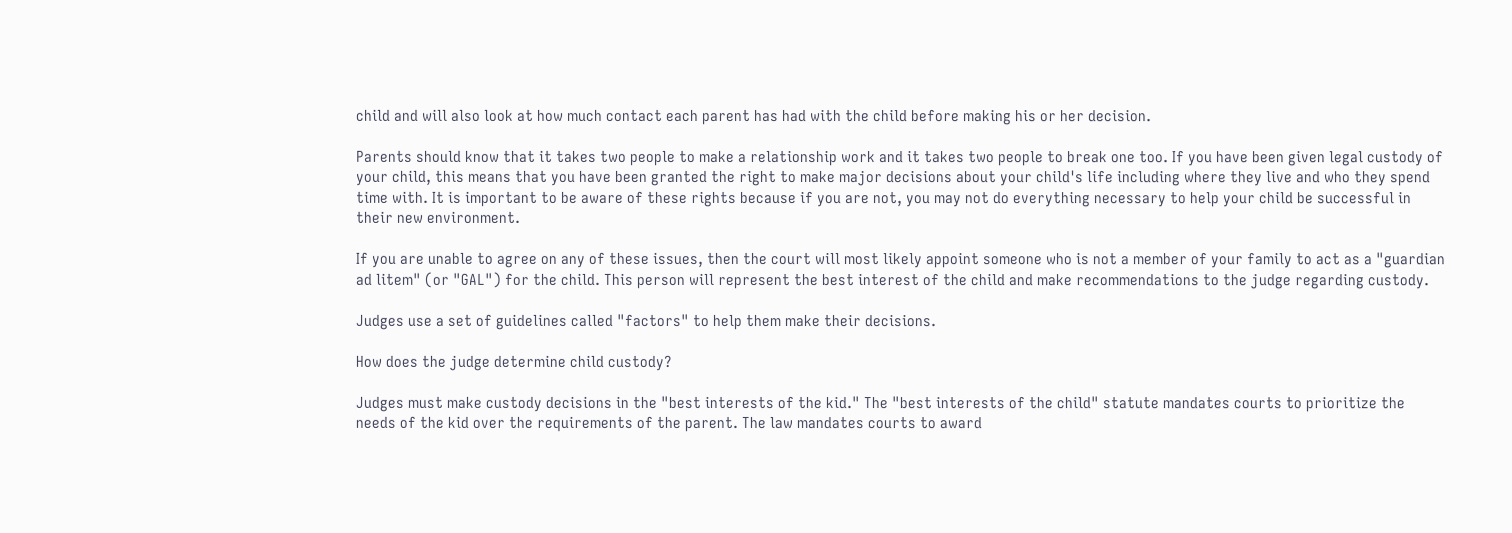child and will also look at how much contact each parent has had with the child before making his or her decision.

Parents should know that it takes two people to make a relationship work and it takes two people to break one too. If you have been given legal custody of your child, this means that you have been granted the right to make major decisions about your child's life including where they live and who they spend time with. It is important to be aware of these rights because if you are not, you may not do everything necessary to help your child be successful in their new environment.

If you are unable to agree on any of these issues, then the court will most likely appoint someone who is not a member of your family to act as a "guardian ad litem" (or "GAL") for the child. This person will represent the best interest of the child and make recommendations to the judge regarding custody.

Judges use a set of guidelines called "factors" to help them make their decisions.

How does the judge determine child custody?

Judges must make custody decisions in the "best interests of the kid." The "best interests of the child" statute mandates courts to prioritize the needs of the kid over the requirements of the parent. The law mandates courts to award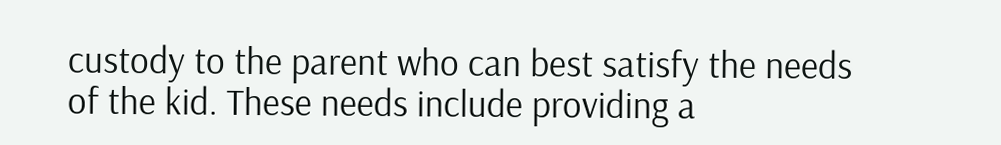custody to the parent who can best satisfy the needs of the kid. These needs include providing a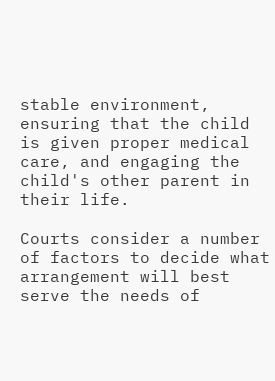stable environment, ensuring that the child is given proper medical care, and engaging the child's other parent in their life.

Courts consider a number of factors to decide what arrangement will best serve the needs of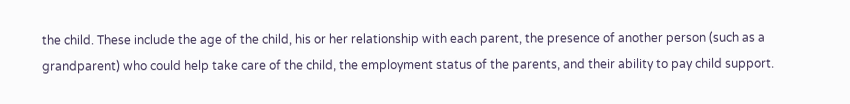the child. These include the age of the child, his or her relationship with each parent, the presence of another person (such as a grandparent) who could help take care of the child, the employment status of the parents, and their ability to pay child support.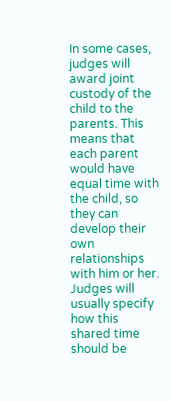In some cases, judges will award joint custody of the child to the parents. This means that each parent would have equal time with the child, so they can develop their own relationships with him or her. Judges will usually specify how this shared time should be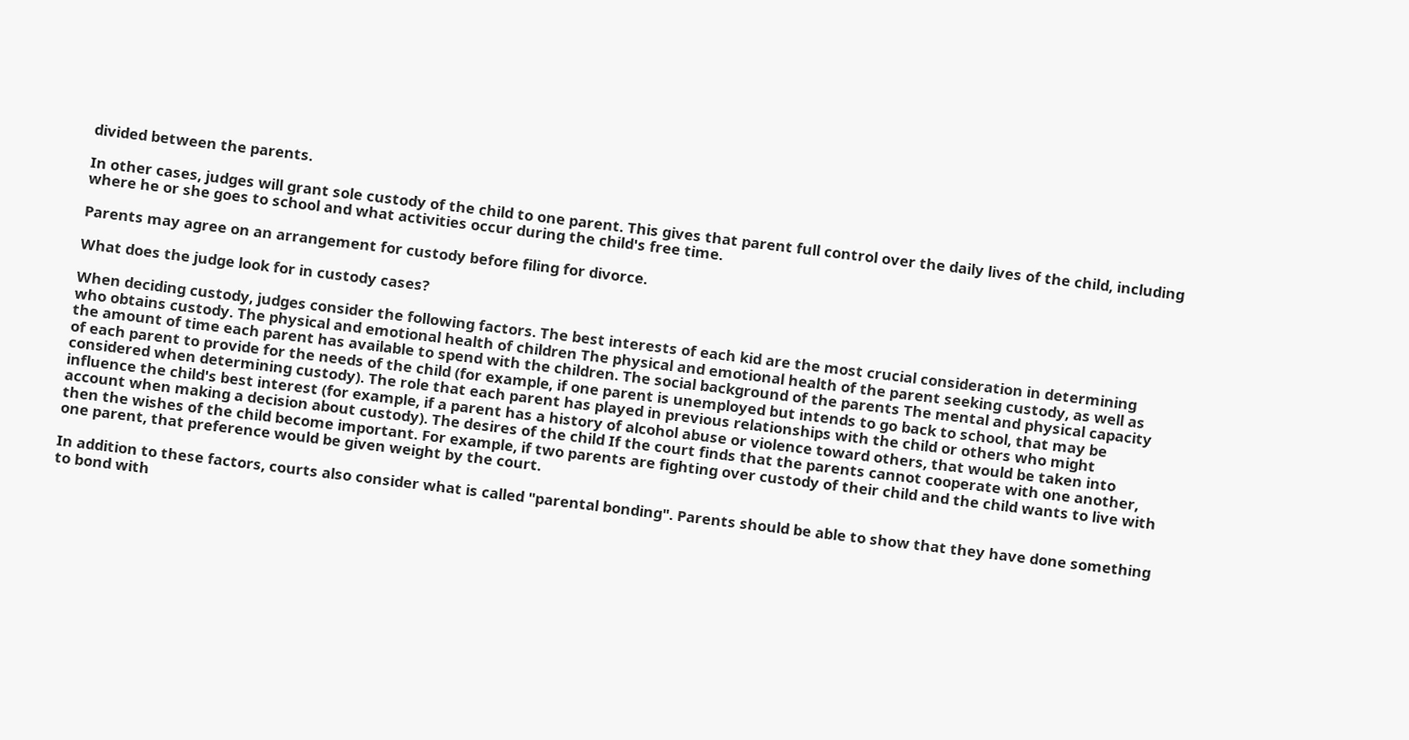divided between the parents.

In other cases, judges will grant sole custody of the child to one parent. This gives that parent full control over the daily lives of the child, including where he or she goes to school and what activities occur during the child's free time.

Parents may agree on an arrangement for custody before filing for divorce.

What does the judge look for in custody cases?

When deciding custody, judges consider the following factors. The best interests of each kid are the most crucial consideration in determining who obtains custody. The physical and emotional health of children The physical and emotional health of the parent seeking custody, as well as the amount of time each parent has available to spend with the children. The social background of the parents The mental and physical capacity of each parent to provide for the needs of the child (for example, if one parent is unemployed but intends to go back to school, that may be considered when determining custody). The role that each parent has played in previous relationships with the child or others who might influence the child's best interest (for example, if a parent has a history of alcohol abuse or violence toward others, that would be taken into account when making a decision about custody). The desires of the child If the court finds that the parents cannot cooperate with one another, then the wishes of the child become important. For example, if two parents are fighting over custody of their child and the child wants to live with one parent, that preference would be given weight by the court.

In addition to these factors, courts also consider what is called "parental bonding". Parents should be able to show that they have done something to bond with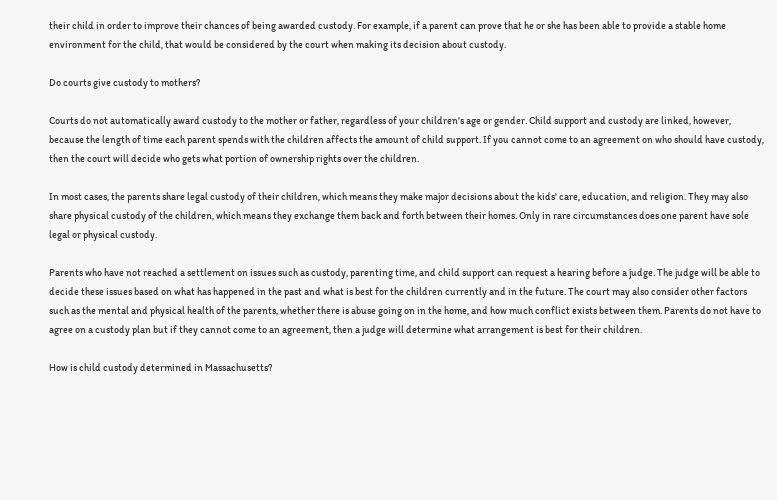their child in order to improve their chances of being awarded custody. For example, if a parent can prove that he or she has been able to provide a stable home environment for the child, that would be considered by the court when making its decision about custody.

Do courts give custody to mothers?

Courts do not automatically award custody to the mother or father, regardless of your children's age or gender. Child support and custody are linked, however, because the length of time each parent spends with the children affects the amount of child support. If you cannot come to an agreement on who should have custody, then the court will decide who gets what portion of ownership rights over the children.

In most cases, the parents share legal custody of their children, which means they make major decisions about the kids' care, education, and religion. They may also share physical custody of the children, which means they exchange them back and forth between their homes. Only in rare circumstances does one parent have sole legal or physical custody.

Parents who have not reached a settlement on issues such as custody, parenting time, and child support can request a hearing before a judge. The judge will be able to decide these issues based on what has happened in the past and what is best for the children currently and in the future. The court may also consider other factors such as the mental and physical health of the parents, whether there is abuse going on in the home, and how much conflict exists between them. Parents do not have to agree on a custody plan but if they cannot come to an agreement, then a judge will determine what arrangement is best for their children.

How is child custody determined in Massachusetts?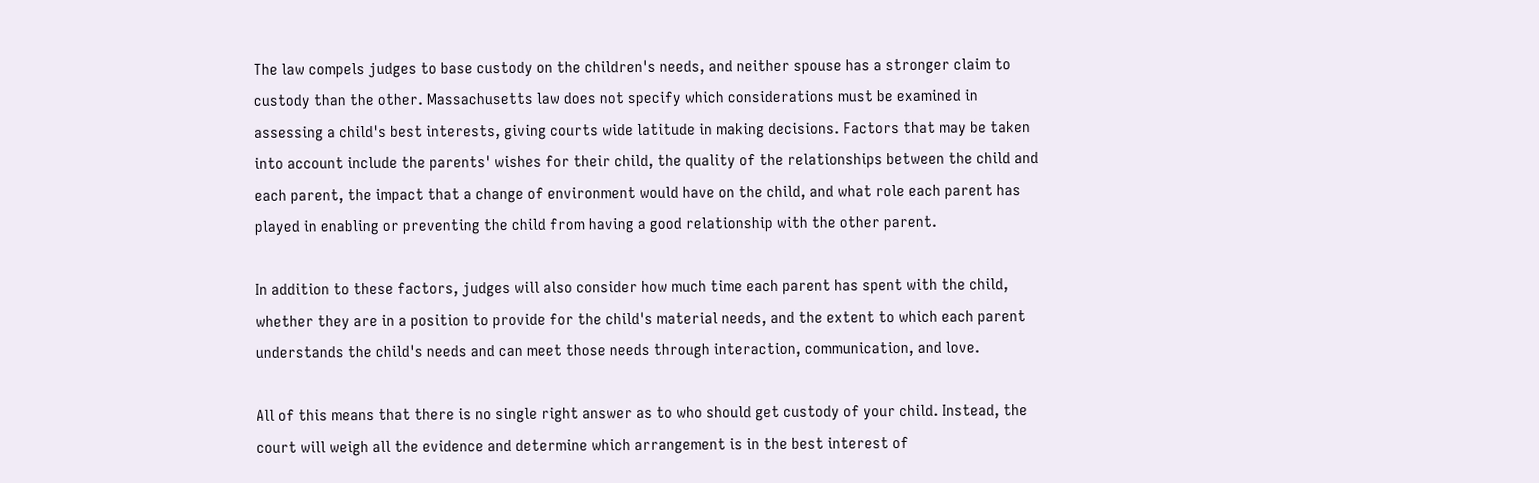The law compels judges to base custody on the children's needs, and neither spouse has a stronger claim to custody than the other. Massachusetts law does not specify which considerations must be examined in assessing a child's best interests, giving courts wide latitude in making decisions. Factors that may be taken into account include the parents' wishes for their child, the quality of the relationships between the child and each parent, the impact that a change of environment would have on the child, and what role each parent has played in enabling or preventing the child from having a good relationship with the other parent.

In addition to these factors, judges will also consider how much time each parent has spent with the child, whether they are in a position to provide for the child's material needs, and the extent to which each parent understands the child's needs and can meet those needs through interaction, communication, and love.

All of this means that there is no single right answer as to who should get custody of your child. Instead, the court will weigh all the evidence and determine which arrangement is in the best interest of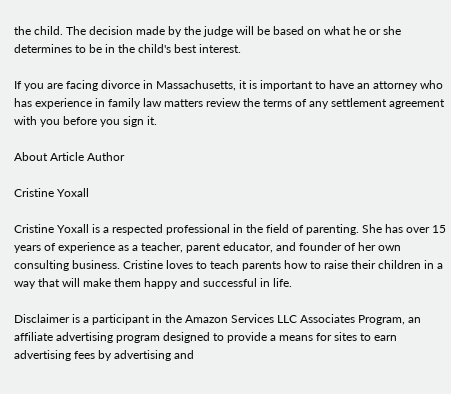the child. The decision made by the judge will be based on what he or she determines to be in the child's best interest.

If you are facing divorce in Massachusetts, it is important to have an attorney who has experience in family law matters review the terms of any settlement agreement with you before you sign it.

About Article Author

Cristine Yoxall

Cristine Yoxall is a respected professional in the field of parenting. She has over 15 years of experience as a teacher, parent educator, and founder of her own consulting business. Cristine loves to teach parents how to raise their children in a way that will make them happy and successful in life.

Disclaimer is a participant in the Amazon Services LLC Associates Program, an affiliate advertising program designed to provide a means for sites to earn advertising fees by advertising and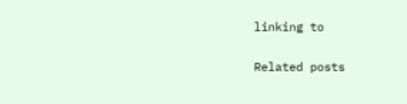linking to

Related posts